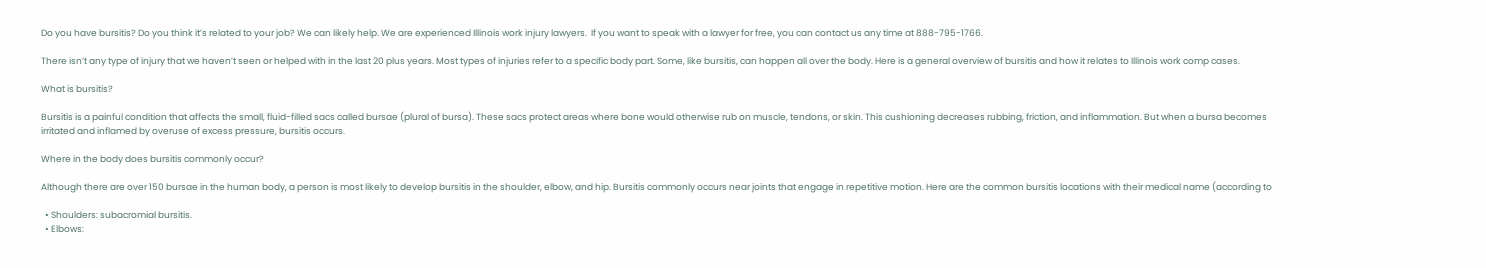Do you have bursitis? Do you think it’s related to your job? We can likely help. We are experienced Illinois work injury lawyers.  If you want to speak with a lawyer for free, you can contact us any time at 888-795-1766.

There isn’t any type of injury that we haven’t seen or helped with in the last 20 plus years. Most types of injuries refer to a specific body part. Some, like bursitis, can happen all over the body. Here is a general overview of bursitis and how it relates to Illinois work comp cases.

What is bursitis?

Bursitis is a painful condition that affects the small, fluid-filled sacs called bursae (plural of bursa). These sacs protect areas where bone would otherwise rub on muscle, tendons, or skin. This cushioning decreases rubbing, friction, and inflammation. But when a bursa becomes irritated and inflamed by overuse of excess pressure, bursitis occurs.

Where in the body does bursitis commonly occur?

Although there are over 150 bursae in the human body, a person is most likely to develop bursitis in the shoulder, elbow, and hip. Bursitis commonly occurs near joints that engage in repetitive motion. Here are the common bursitis locations with their medical name (according to

  • Shoulders: subacromial bursitis.
  • Elbows: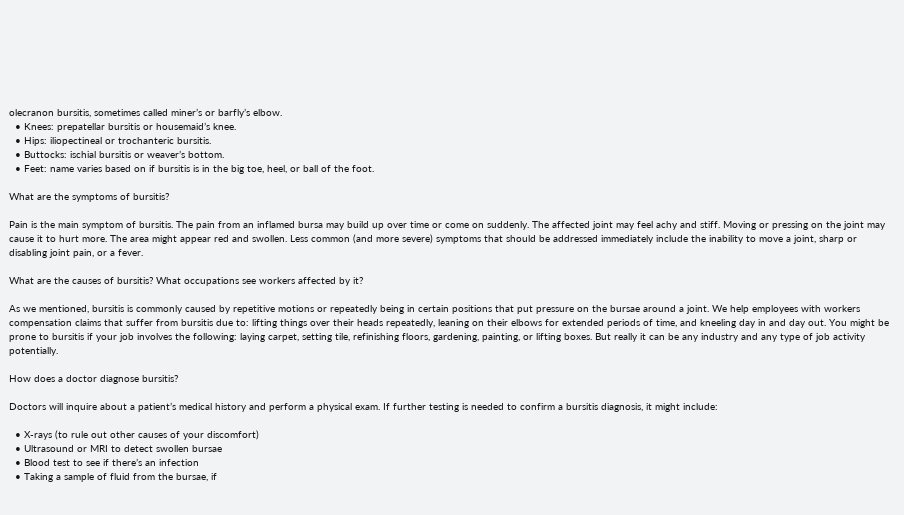olecranon bursitis, sometimes called miner’s or barfly’s elbow.
  • Knees: prepatellar bursitis or housemaid’s knee.
  • Hips: iliopectineal or trochanteric bursitis.
  • Buttocks: ischial bursitis or weaver’s bottom.
  • Feet: name varies based on if bursitis is in the big toe, heel, or ball of the foot.

What are the symptoms of bursitis?

Pain is the main symptom of bursitis. The pain from an inflamed bursa may build up over time or come on suddenly. The affected joint may feel achy and stiff. Moving or pressing on the joint may cause it to hurt more. The area might appear red and swollen. Less common (and more severe) symptoms that should be addressed immediately include the inability to move a joint, sharp or disabling joint pain, or a fever.

What are the causes of bursitis? What occupations see workers affected by it?

As we mentioned, bursitis is commonly caused by repetitive motions or repeatedly being in certain positions that put pressure on the bursae around a joint. We help employees with workers compensation claims that suffer from bursitis due to: lifting things over their heads repeatedly, leaning on their elbows for extended periods of time, and kneeling day in and day out. You might be prone to bursitis if your job involves the following: laying carpet, setting tile, refinishing floors, gardening, painting, or lifting boxes. But really it can be any industry and any type of job activity potentially.

How does a doctor diagnose bursitis?

Doctors will inquire about a patient’s medical history and perform a physical exam. If further testing is needed to confirm a bursitis diagnosis, it might include:

  • X-rays (to rule out other causes of your discomfort)
  • Ultrasound or MRI to detect swollen bursae
  • Blood test to see if there’s an infection
  • Taking a sample of fluid from the bursae, if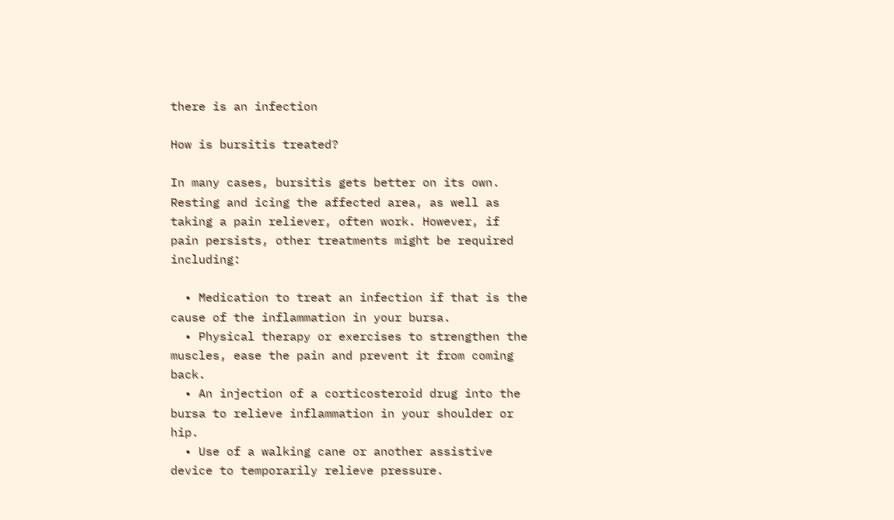there is an infection

How is bursitis treated?

In many cases, bursitis gets better on its own. Resting and icing the affected area, as well as taking a pain reliever, often work. However, if pain persists, other treatments might be required including:

  • Medication to treat an infection if that is the cause of the inflammation in your bursa.
  • Physical therapy or exercises to strengthen the muscles, ease the pain and prevent it from coming back.
  • An injection of a corticosteroid drug into the bursa to relieve inflammation in your shoulder or hip.
  • Use of a walking cane or another assistive device to temporarily relieve pressure.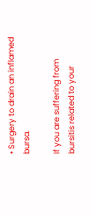• Surgery to drain an inflamed bursa.

If you are suffering from bursitis related to your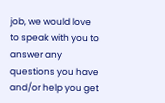job, we would love to speak with you to answer any questions you have and/or help you get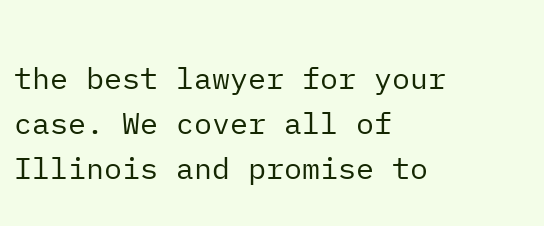the best lawyer for your case. We cover all of Illinois and promise to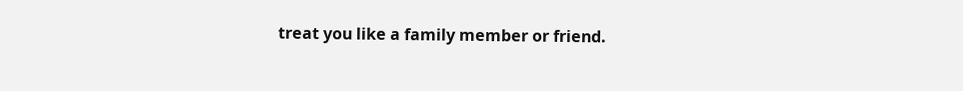treat you like a family member or friend.